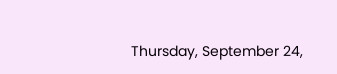Thursday, September 24,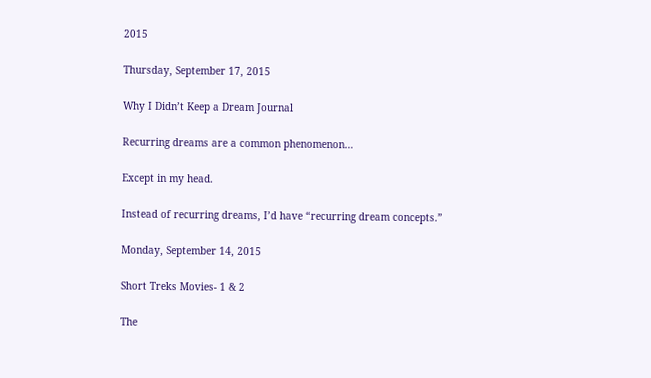2015

Thursday, September 17, 2015

Why I Didn’t Keep a Dream Journal

Recurring dreams are a common phenomenon…

Except in my head.

Instead of recurring dreams, I’d have “recurring dream concepts.”

Monday, September 14, 2015

Short Treks Movies- 1 & 2

The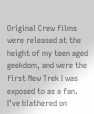Original Crew films were released at the height of my teen aged geekdom, and were the first New Trek I was exposed to as a fan.  I’ve blathered on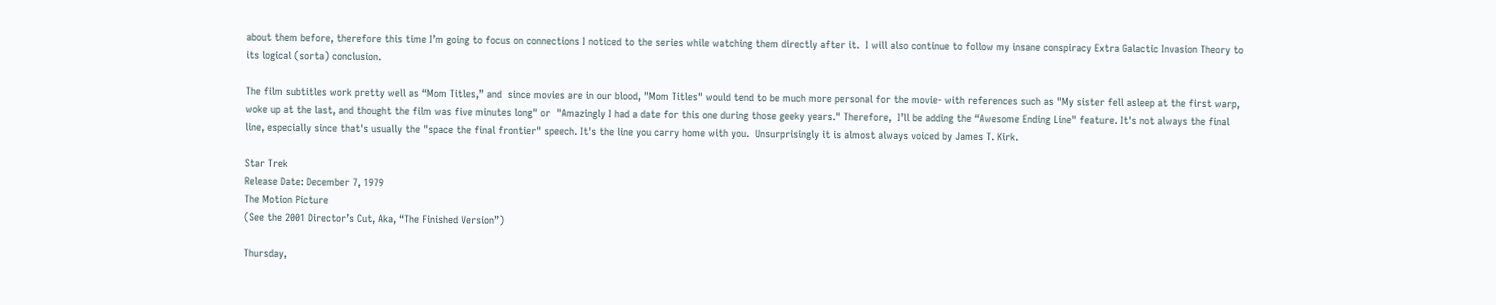about them before, therefore this time I’m going to focus on connections I noticed to the series while watching them directly after it.  I will also continue to follow my insane conspiracy Extra Galactic Invasion Theory to its logical (sorta) conclusion.

The film subtitles work pretty well as “Mom Titles,” and  since movies are in our blood, "Mom Titles" would tend to be much more personal for the movie- with references such as "My sister fell asleep at the first warp, woke up at the last, and thought the film was five minutes long" or  "Amazingly I had a date for this one during those geeky years." Therefore,  I’ll be adding the “Awesome Ending Line" feature. It's not always the final line, especially since that's usually the "space the final frontier" speech. It's the line you carry home with you.  Unsurprisingly it is almost always voiced by James T. Kirk.

Star Trek
Release Date: December 7, 1979
The Motion Picture
(See the 2001 Director’s Cut, Aka, “The Finished Version”)

Thursday,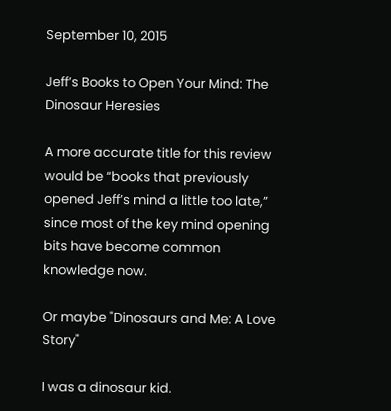September 10, 2015

Jeff’s Books to Open Your Mind: The Dinosaur Heresies

A more accurate title for this review would be “books that previously opened Jeff’s mind a little too late,” since most of the key mind opening bits have become common knowledge now.

Or maybe "Dinosaurs and Me: A Love Story"

I was a dinosaur kid.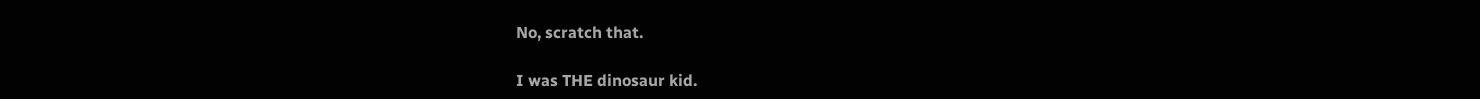No, scratch that.

I was THE dinosaur kid.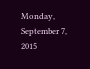Monday, September 7, 2015